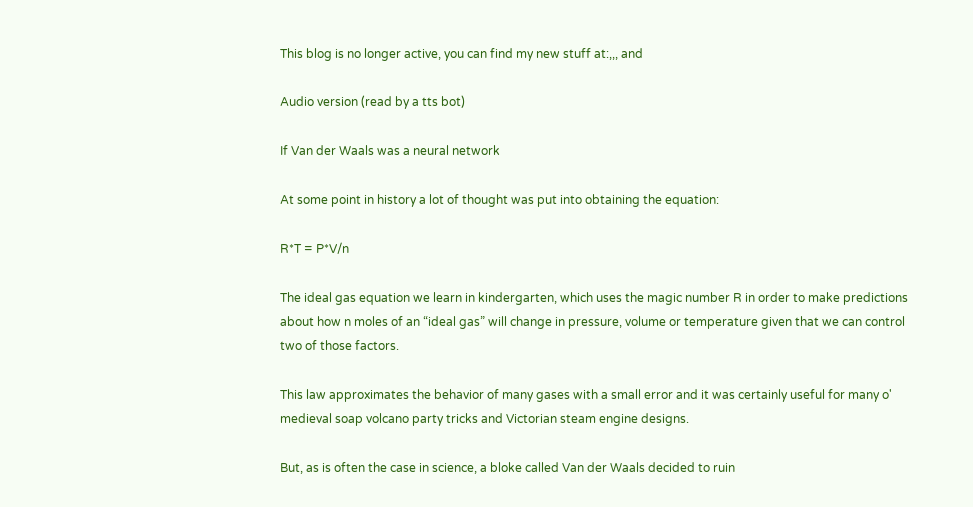This blog is no longer active, you can find my new stuff at:,,, and

Audio version (read by a tts bot)

If Van der Waals was a neural network

At some point in history a lot of thought was put into obtaining the equation:

R*T = P*V/n

The ideal gas equation we learn in kindergarten, which uses the magic number R in order to make predictions about how n moles of an “ideal gas” will change in pressure, volume or temperature given that we can control two of those factors.

This law approximates the behavior of many gases with a small error and it was certainly useful for many o' medieval soap volcano party tricks and Victorian steam engine designs.

But, as is often the case in science, a bloke called Van der Waals decided to ruin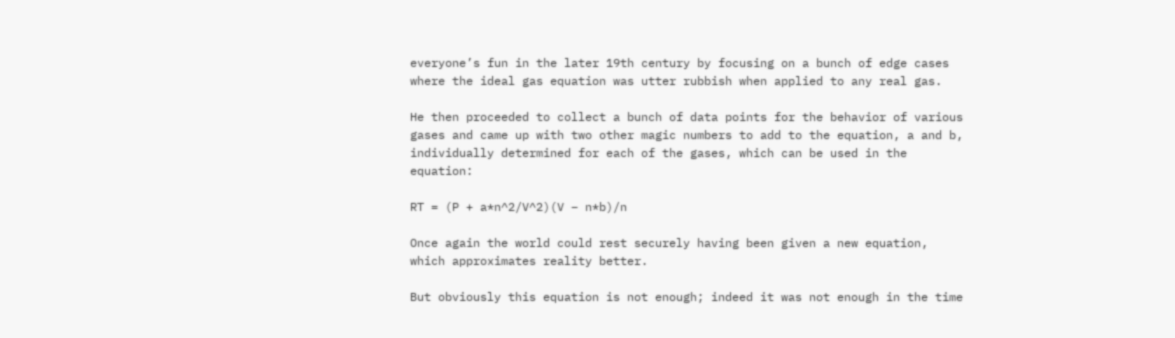everyone’s fun in the later 19th century by focusing on a bunch of edge cases where the ideal gas equation was utter rubbish when applied to any real gas.

He then proceeded to collect a bunch of data points for the behavior of various gases and came up with two other magic numbers to add to the equation, a and b, individually determined for each of the gases, which can be used in the equation:

RT = (P + a*n^2/V^2)(V – n*b)/n

Once again the world could rest securely having been given a new equation, which approximates reality better.

But obviously this equation is not enough; indeed it was not enough in the time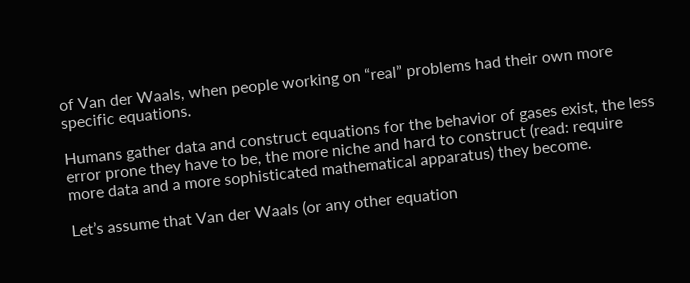of Van der Waals, when people working on “real” problems had their own more specific equations.

Humans gather data and construct equations for the behavior of gases exist, the less error prone they have to be, the more niche and hard to construct (read: require more data and a more sophisticated mathematical apparatus) they become.

Let’s assume that Van der Waals (or any other equation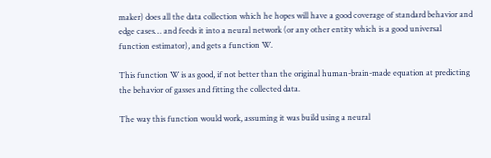maker) does all the data collection which he hopes will have a good coverage of standard behavior and edge cases… and feeds it into a neural network (or any other entity which is a good universal function estimator), and gets a function W.

This function W is as good, if not better than the original human-brain-made equation at predicting the behavior of gasses and fitting the collected data.

The way this function would work, assuming it was build using a neural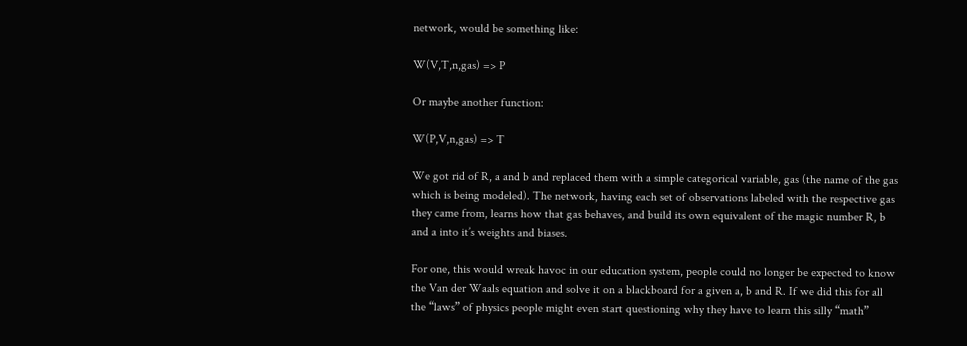network, would be something like:

W(V,T,n,gas) => P

Or maybe another function:

W(P,V,n,gas) => T

We got rid of R, a and b and replaced them with a simple categorical variable, gas (the name of the gas which is being modeled). The network, having each set of observations labeled with the respective gas they came from, learns how that gas behaves, and build its own equivalent of the magic number R, b and a into it’s weights and biases.

For one, this would wreak havoc in our education system, people could no longer be expected to know the Van der Waals equation and solve it on a blackboard for a given a, b and R. If we did this for all the “laws” of physics people might even start questioning why they have to learn this silly “math”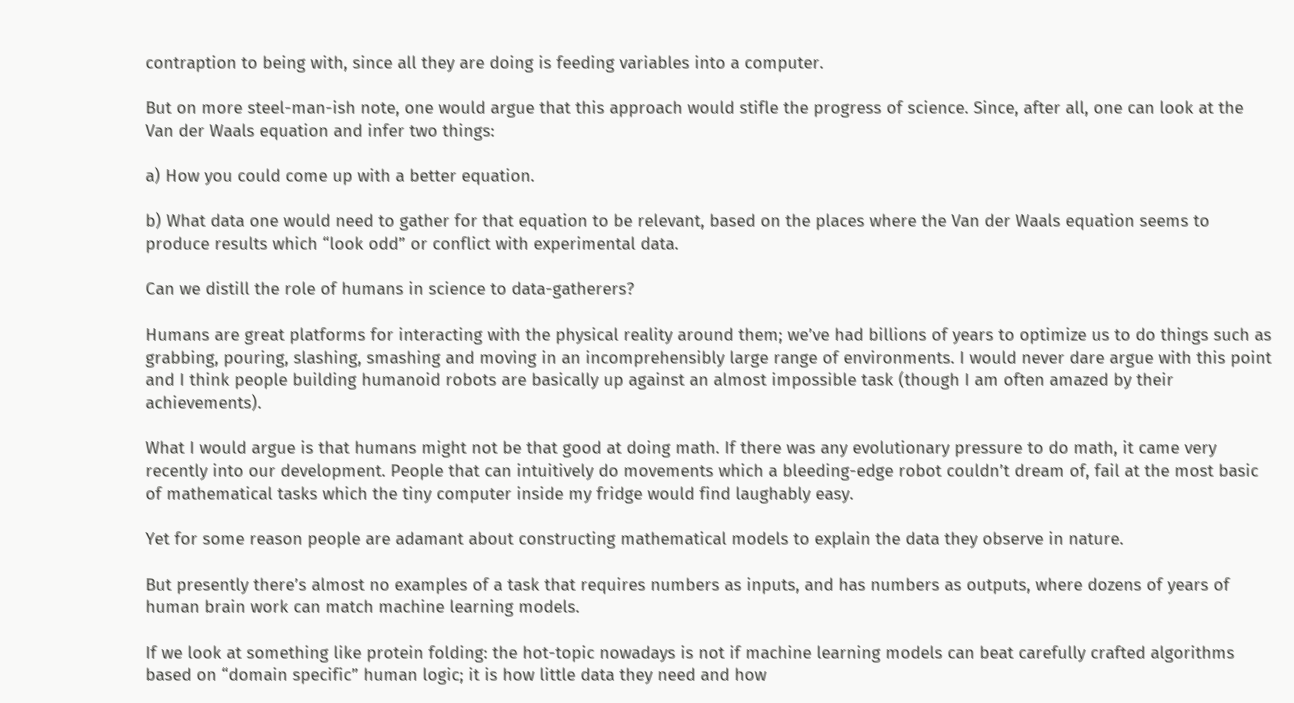contraption to being with, since all they are doing is feeding variables into a computer.

But on more steel-man-ish note, one would argue that this approach would stifle the progress of science. Since, after all, one can look at the Van der Waals equation and infer two things:

a) How you could come up with a better equation.

b) What data one would need to gather for that equation to be relevant, based on the places where the Van der Waals equation seems to produce results which “look odd” or conflict with experimental data.

Can we distill the role of humans in science to data-gatherers?

Humans are great platforms for interacting with the physical reality around them; we’ve had billions of years to optimize us to do things such as grabbing, pouring, slashing, smashing and moving in an incomprehensibly large range of environments. I would never dare argue with this point and I think people building humanoid robots are basically up against an almost impossible task (though I am often amazed by their achievements).

What I would argue is that humans might not be that good at doing math. If there was any evolutionary pressure to do math, it came very recently into our development. People that can intuitively do movements which a bleeding-edge robot couldn’t dream of, fail at the most basic of mathematical tasks which the tiny computer inside my fridge would find laughably easy.

Yet for some reason people are adamant about constructing mathematical models to explain the data they observe in nature.

But presently there’s almost no examples of a task that requires numbers as inputs, and has numbers as outputs, where dozens of years of human brain work can match machine learning models.

If we look at something like protein folding: the hot-topic nowadays is not if machine learning models can beat carefully crafted algorithms based on “domain specific” human logic; it is how little data they need and how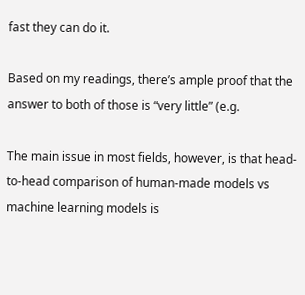fast they can do it.

Based on my readings, there’s ample proof that the answer to both of those is “very little” (e.g.

The main issue in most fields, however, is that head-to-head comparison of human-made models vs machine learning models is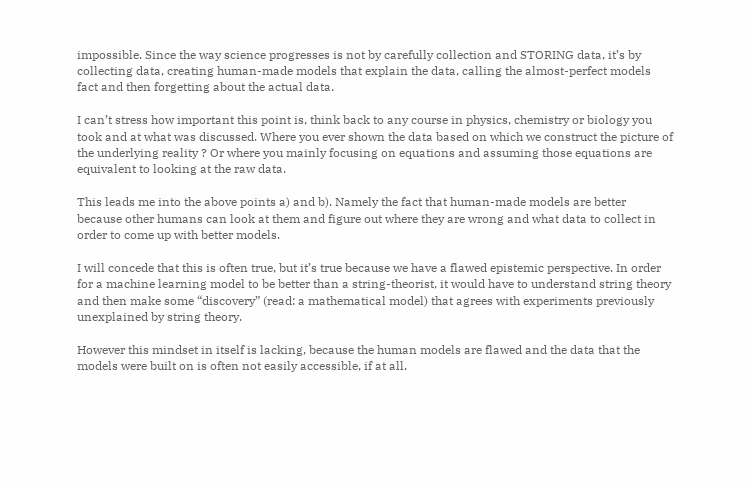impossible. Since the way science progresses is not by carefully collection and STORING data, it’s by collecting data, creating human-made models that explain the data, calling the almost-perfect models fact and then forgetting about the actual data.

I can’t stress how important this point is, think back to any course in physics, chemistry or biology you took and at what was discussed. Where you ever shown the data based on which we construct the picture of the underlying reality ? Or where you mainly focusing on equations and assuming those equations are equivalent to looking at the raw data.

This leads me into the above points a) and b). Namely the fact that human-made models are better because other humans can look at them and figure out where they are wrong and what data to collect in order to come up with better models.

I will concede that this is often true, but it’s true because we have a flawed epistemic perspective. In order for a machine learning model to be better than a string-theorist, it would have to understand string theory and then make some “discovery” (read: a mathematical model) that agrees with experiments previously unexplained by string theory.

However this mindset in itself is lacking, because the human models are flawed and the data that the models were built on is often not easily accessible, if at all.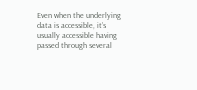Even when the underlying data is accessible, it’s usually accessible having passed through several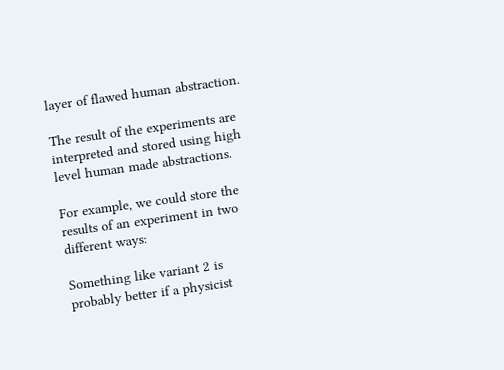layer of flawed human abstraction.

The result of the experiments are interpreted and stored using high level human made abstractions.

For example, we could store the results of an experiment in two different ways:

Something like variant 2 is probably better if a physicist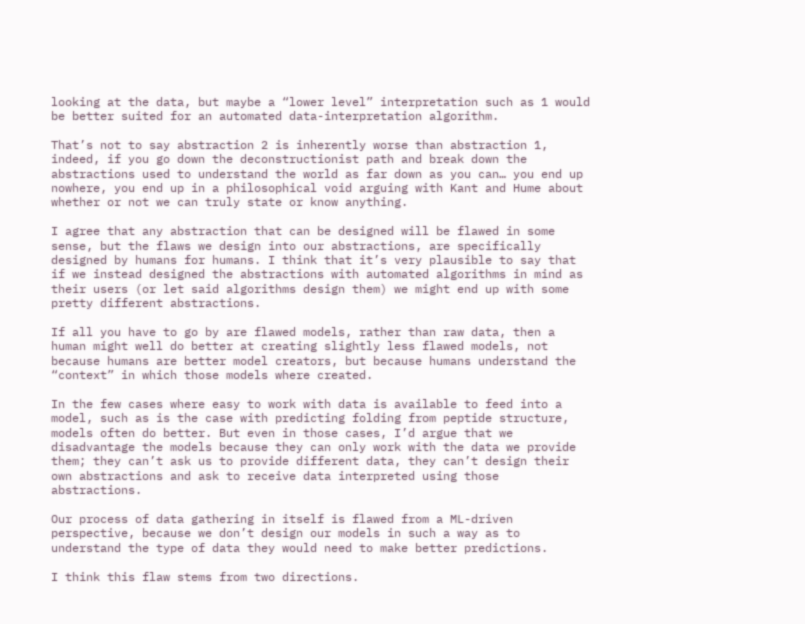looking at the data, but maybe a “lower level” interpretation such as 1 would be better suited for an automated data-interpretation algorithm.

That’s not to say abstraction 2 is inherently worse than abstraction 1, indeed, if you go down the deconstructionist path and break down the abstractions used to understand the world as far down as you can… you end up nowhere, you end up in a philosophical void arguing with Kant and Hume about whether or not we can truly state or know anything.

I agree that any abstraction that can be designed will be flawed in some sense, but the flaws we design into our abstractions, are specifically designed by humans for humans. I think that it’s very plausible to say that if we instead designed the abstractions with automated algorithms in mind as their users (or let said algorithms design them) we might end up with some pretty different abstractions.

If all you have to go by are flawed models, rather than raw data, then a human might well do better at creating slightly less flawed models, not because humans are better model creators, but because humans understand the “context” in which those models where created.

In the few cases where easy to work with data is available to feed into a model, such as is the case with predicting folding from peptide structure, models often do better. But even in those cases, I’d argue that we disadvantage the models because they can only work with the data we provide them; they can’t ask us to provide different data, they can’t design their own abstractions and ask to receive data interpreted using those abstractions.

Our process of data gathering in itself is flawed from a ML-driven perspective, because we don’t design our models in such a way as to understand the type of data they would need to make better predictions.

I think this flaw stems from two directions.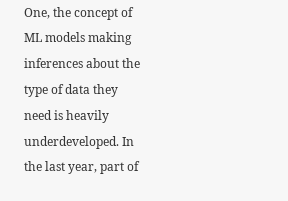One, the concept of ML models making inferences about the type of data they need is heavily underdeveloped. In the last year, part of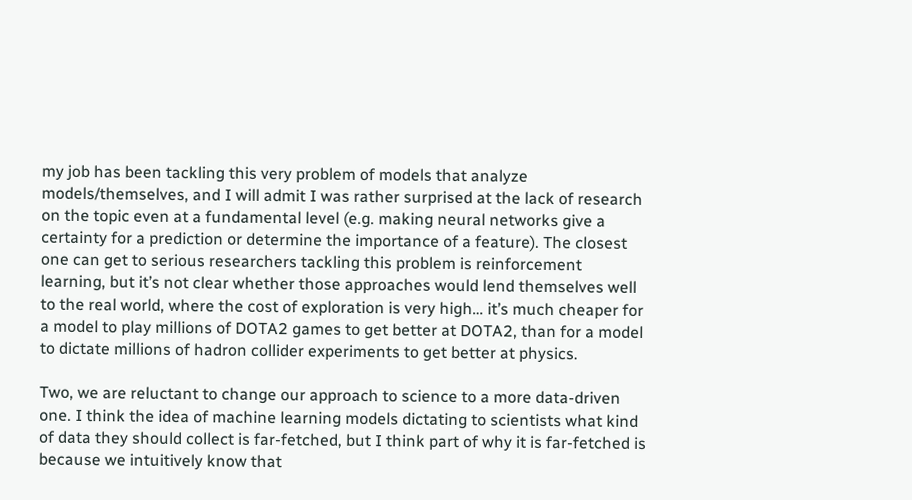my job has been tackling this very problem of models that analyze models/themselves, and I will admit I was rather surprised at the lack of research on the topic even at a fundamental level (e.g. making neural networks give a certainty for a prediction or determine the importance of a feature). The closest one can get to serious researchers tackling this problem is reinforcement learning, but it’s not clear whether those approaches would lend themselves well to the real world, where the cost of exploration is very high… it’s much cheaper for a model to play millions of DOTA2 games to get better at DOTA2, than for a model to dictate millions of hadron collider experiments to get better at physics.

Two, we are reluctant to change our approach to science to a more data-driven one. I think the idea of machine learning models dictating to scientists what kind of data they should collect is far-fetched, but I think part of why it is far-fetched is because we intuitively know that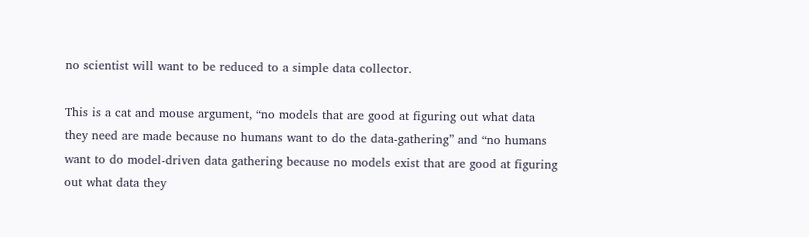no scientist will want to be reduced to a simple data collector.

This is a cat and mouse argument, “no models that are good at figuring out what data they need are made because no humans want to do the data-gathering” and “no humans want to do model-driven data gathering because no models exist that are good at figuring out what data they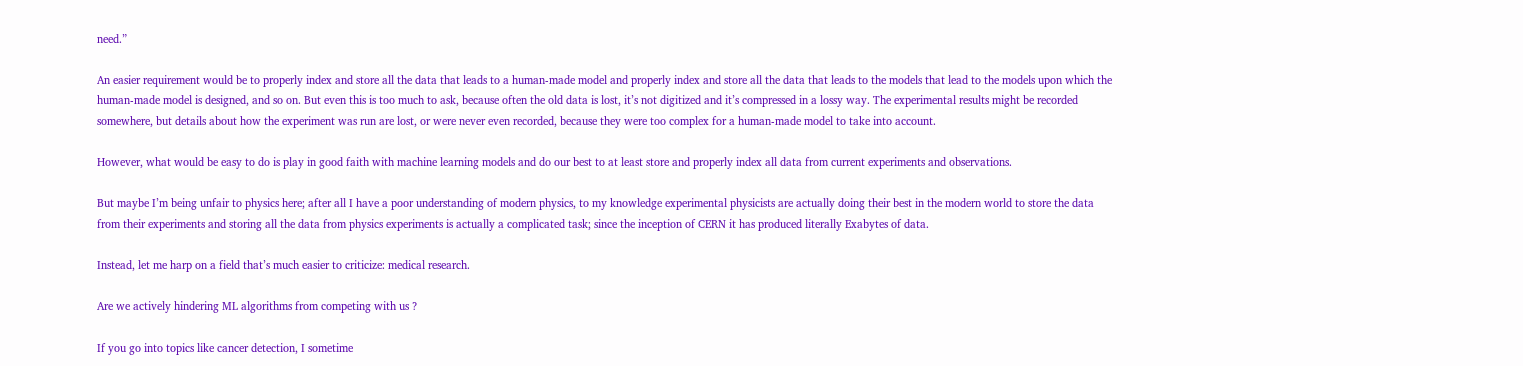need.”

An easier requirement would be to properly index and store all the data that leads to a human-made model and properly index and store all the data that leads to the models that lead to the models upon which the human-made model is designed, and so on. But even this is too much to ask, because often the old data is lost, it’s not digitized and it’s compressed in a lossy way. The experimental results might be recorded somewhere, but details about how the experiment was run are lost, or were never even recorded, because they were too complex for a human-made model to take into account.

However, what would be easy to do is play in good faith with machine learning models and do our best to at least store and properly index all data from current experiments and observations.

But maybe I’m being unfair to physics here; after all I have a poor understanding of modern physics, to my knowledge experimental physicists are actually doing their best in the modern world to store the data from their experiments and storing all the data from physics experiments is actually a complicated task; since the inception of CERN it has produced literally Exabytes of data.

Instead, let me harp on a field that’s much easier to criticize: medical research.

Are we actively hindering ML algorithms from competing with us ?

If you go into topics like cancer detection, I sometime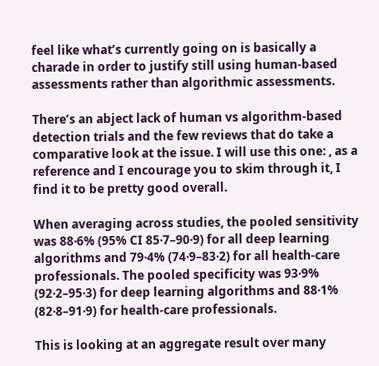feel like what’s currently going on is basically a charade in order to justify still using human-based assessments rather than algorithmic assessments.

There’s an abject lack of human vs algorithm-based detection trials and the few reviews that do take a comparative look at the issue. I will use this one: , as a reference and I encourage you to skim through it, I find it to be pretty good overall.

When averaging across studies, the pooled sensitivity was 88·6% (95% CI 85·7–90·9) for all deep learning algorithms and 79·4% (74·9–83·2) for all health-care professionals. The pooled specificity was 93·9% (92·2–95·3) for deep learning algorithms and 88·1% (82·8–91·9) for health-care professionals.

This is looking at an aggregate result over many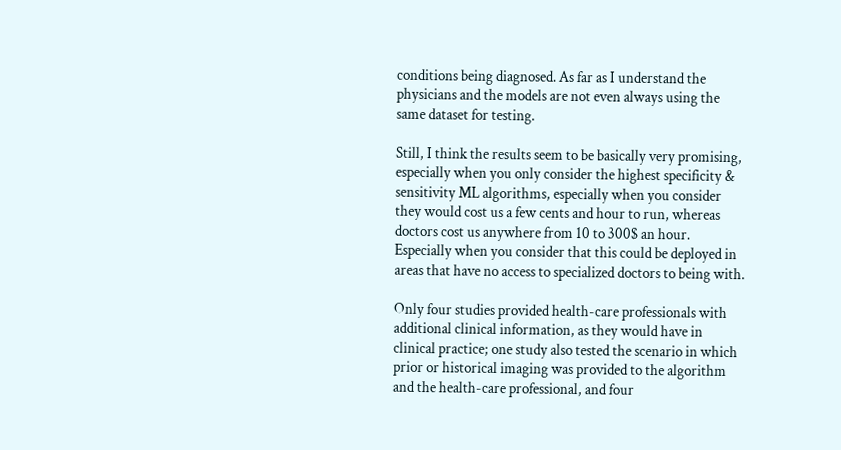conditions being diagnosed. As far as I understand the physicians and the models are not even always using the same dataset for testing.

Still, I think the results seem to be basically very promising, especially when you only consider the highest specificity & sensitivity ML algorithms, especially when you consider they would cost us a few cents and hour to run, whereas doctors cost us anywhere from 10 to 300$ an hour. Especially when you consider that this could be deployed in areas that have no access to specialized doctors to being with.

Only four studies provided health-care professionals with additional clinical information, as they would have in clinical practice; one study also tested the scenario in which prior or historical imaging was provided to the algorithm and the health-care professional, and four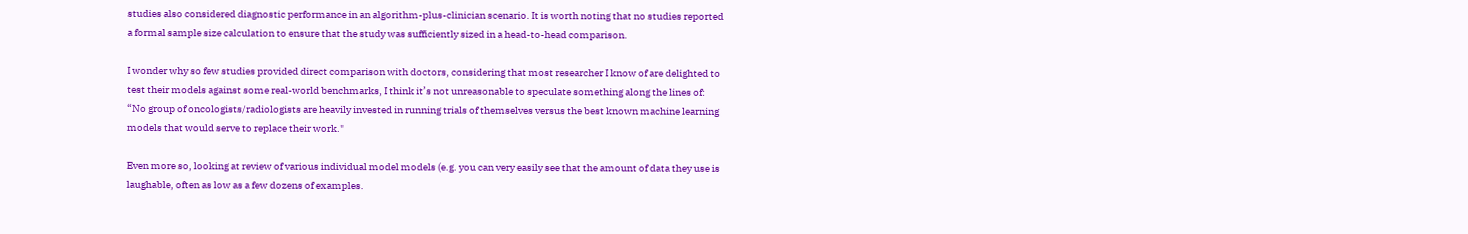studies also considered diagnostic performance in an algorithm-plus-clinician scenario. It is worth noting that no studies reported a formal sample size calculation to ensure that the study was sufficiently sized in a head-to-head comparison.

I wonder why so few studies provided direct comparison with doctors, considering that most researcher I know of are delighted to test their models against some real-world benchmarks, I think it’s not unreasonable to speculate something along the lines of: “No group of oncologists/radiologists are heavily invested in running trials of themselves versus the best known machine learning models that would serve to replace their work."

Even more so, looking at review of various individual model models (e.g. you can very easily see that the amount of data they use is laughable, often as low as a few dozens of examples.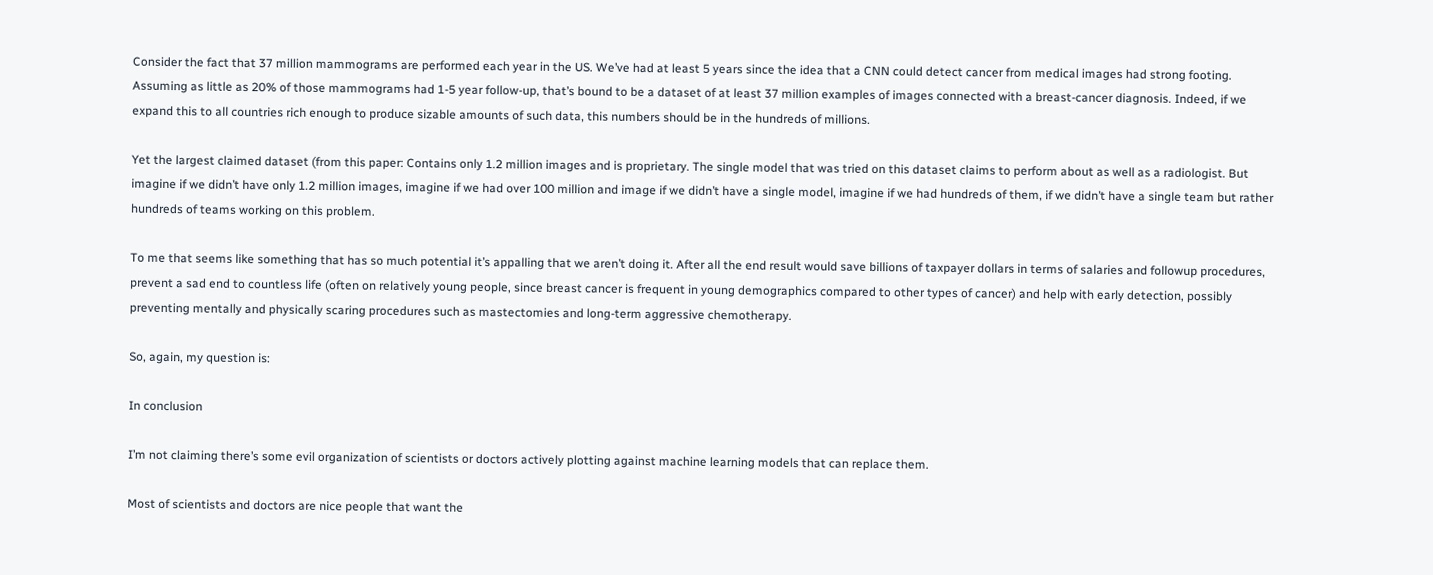Consider the fact that 37 million mammograms are performed each year in the US. We’ve had at least 5 years since the idea that a CNN could detect cancer from medical images had strong footing. Assuming as little as 20% of those mammograms had 1-5 year follow-up, that’s bound to be a dataset of at least 37 million examples of images connected with a breast-cancer diagnosis. Indeed, if we expand this to all countries rich enough to produce sizable amounts of such data, this numbers should be in the hundreds of millions.

Yet the largest claimed dataset (from this paper: Contains only 1.2 million images and is proprietary. The single model that was tried on this dataset claims to perform about as well as a radiologist. But imagine if we didn’t have only 1.2 million images, imagine if we had over 100 million and image if we didn’t have a single model, imagine if we had hundreds of them, if we didn’t have a single team but rather hundreds of teams working on this problem.

To me that seems like something that has so much potential it’s appalling that we aren’t doing it. After all the end result would save billions of taxpayer dollars in terms of salaries and followup procedures, prevent a sad end to countless life (often on relatively young people, since breast cancer is frequent in young demographics compared to other types of cancer) and help with early detection, possibly preventing mentally and physically scaring procedures such as mastectomies and long-term aggressive chemotherapy.

So, again, my question is:

In conclusion

I’m not claiming there’s some evil organization of scientists or doctors actively plotting against machine learning models that can replace them.

Most of scientists and doctors are nice people that want the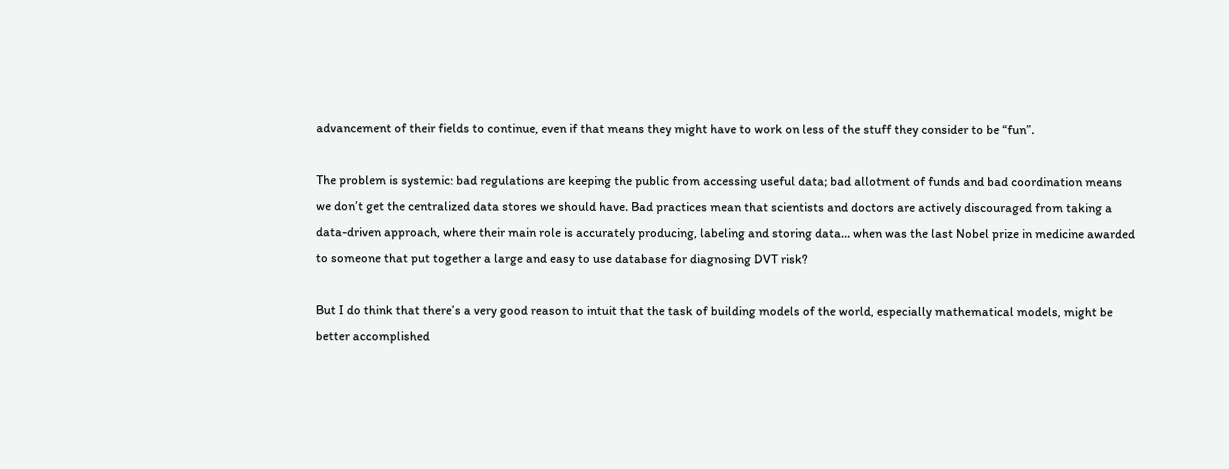advancement of their fields to continue, even if that means they might have to work on less of the stuff they consider to be “fun”.

The problem is systemic: bad regulations are keeping the public from accessing useful data; bad allotment of funds and bad coordination means we don’t get the centralized data stores we should have. Bad practices mean that scientists and doctors are actively discouraged from taking a data-driven approach, where their main role is accurately producing, labeling and storing data… when was the last Nobel prize in medicine awarded to someone that put together a large and easy to use database for diagnosing DVT risk?

But I do think that there’s a very good reason to intuit that the task of building models of the world, especially mathematical models, might be better accomplished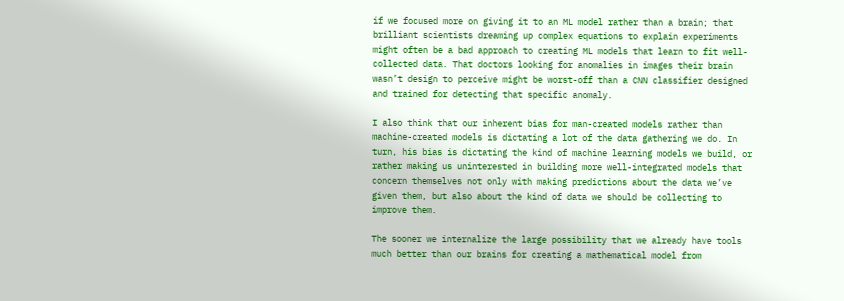if we focused more on giving it to an ML model rather than a brain; that brilliant scientists dreaming up complex equations to explain experiments might often be a bad approach to creating ML models that learn to fit well-collected data. That doctors looking for anomalies in images their brain wasn’t design to perceive might be worst-off than a CNN classifier designed and trained for detecting that specific anomaly.

I also think that our inherent bias for man-created models rather than machine-created models is dictating a lot of the data gathering we do. In turn, his bias is dictating the kind of machine learning models we build, or rather making us uninterested in building more well-integrated models that concern themselves not only with making predictions about the data we’ve given them, but also about the kind of data we should be collecting to improve them.

The sooner we internalize the large possibility that we already have tools much better than our brains for creating a mathematical model from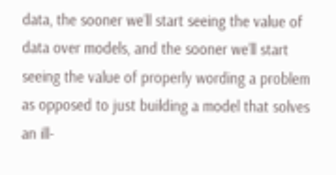data, the sooner we’ll start seeing the value of data over models, and the sooner we’ll start seeing the value of properly wording a problem as opposed to just building a model that solves an ill-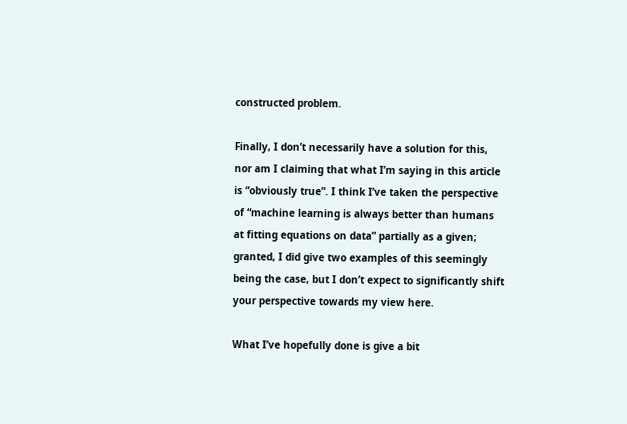constructed problem.

Finally, I don’t necessarily have a solution for this, nor am I claiming that what I’m saying in this article is “obviously true”. I think I’ve taken the perspective of “machine learning is always better than humans at fitting equations on data” partially as a given; granted, I did give two examples of this seemingly being the case, but I don’t expect to significantly shift your perspective towards my view here.

What I’ve hopefully done is give a bit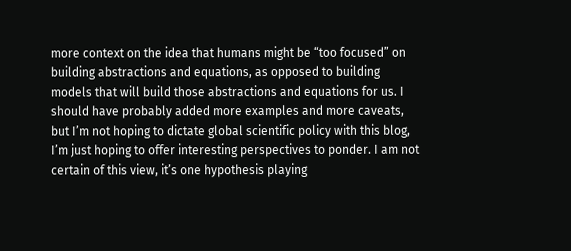more context on the idea that humans might be “too focused” on building abstractions and equations, as opposed to building models that will build those abstractions and equations for us. I should have probably added more examples and more caveats, but I’m not hoping to dictate global scientific policy with this blog, I’m just hoping to offer interesting perspectives to ponder. I am not certain of this view, it’s one hypothesis playing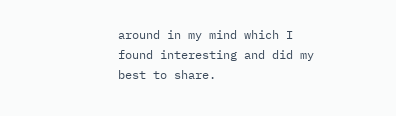around in my mind which I found interesting and did my best to share.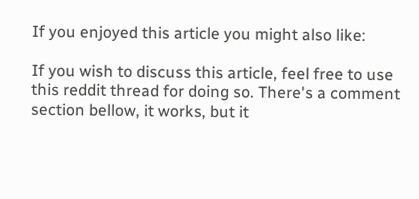If you enjoyed this article you might also like:

If you wish to discuss this article, feel free to use this reddit thread for doing so. There's a comment section bellow, it works, but it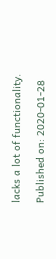lacks a lot of functionality.

Published on: 2020-01-28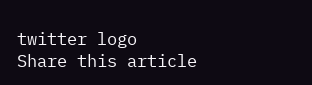twitter logo
Share this article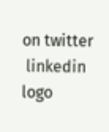on twitter
 linkedin logo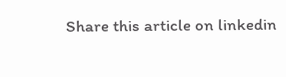Share this article on linkedin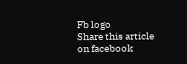Fb logo
Share this article on facebook